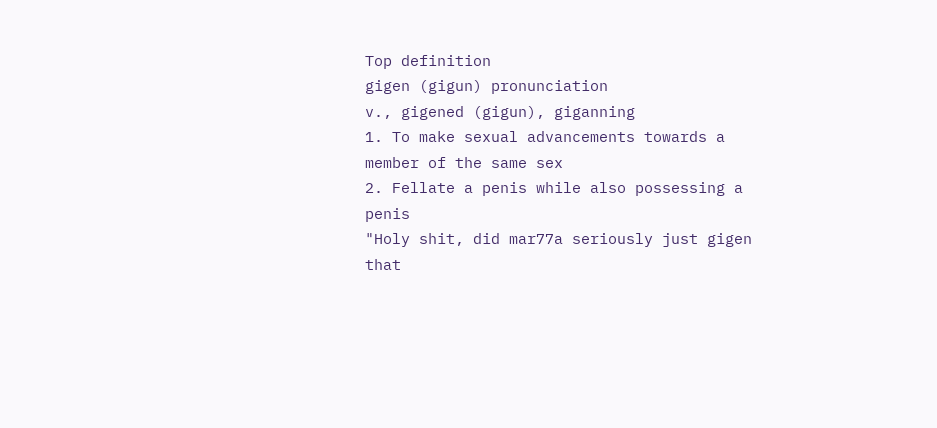Top definition
gigen (gigun) pronunciation
v., gigened (gigun), giganning
1. To make sexual advancements towards a member of the same sex
2. Fellate a penis while also possessing a penis
"Holy shit, did mar77a seriously just gigen that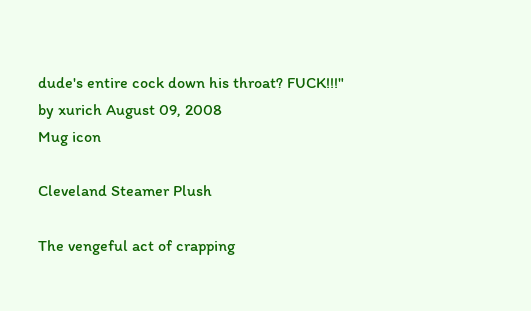dude's entire cock down his throat? FUCK!!!"
by xurich August 09, 2008
Mug icon

Cleveland Steamer Plush

The vengeful act of crapping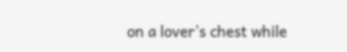on a lover's chest while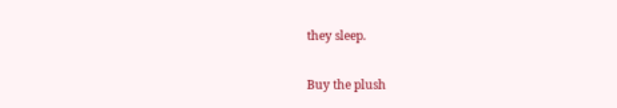they sleep.

Buy the plush